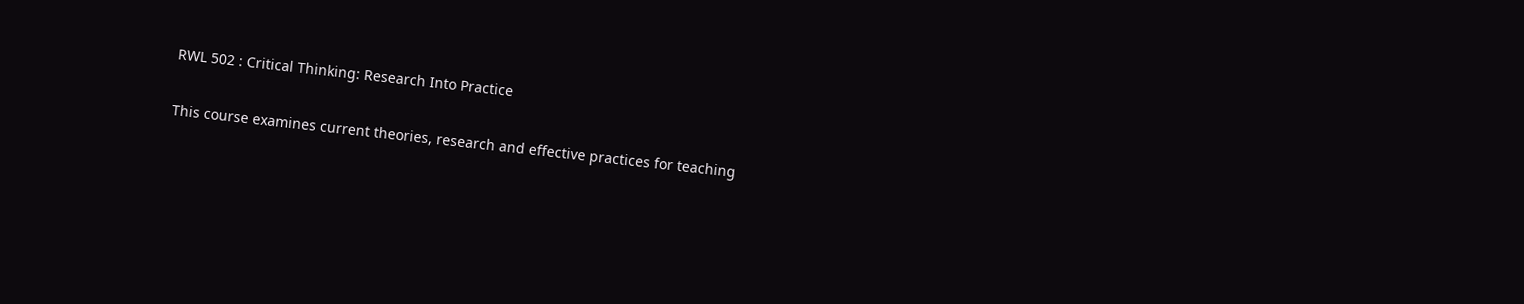RWL 502 : Critical Thinking: Research Into Practice

This course examines current theories, research and effective practices for teaching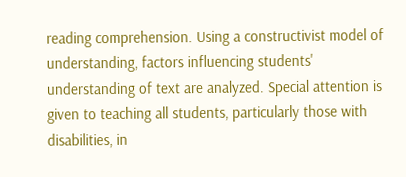reading comprehension. Using a constructivist model of understanding, factors influencing students' understanding of text are analyzed. Special attention is given to teaching all students, particularly those with disabilities, in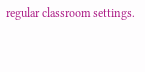regular classroom settings.